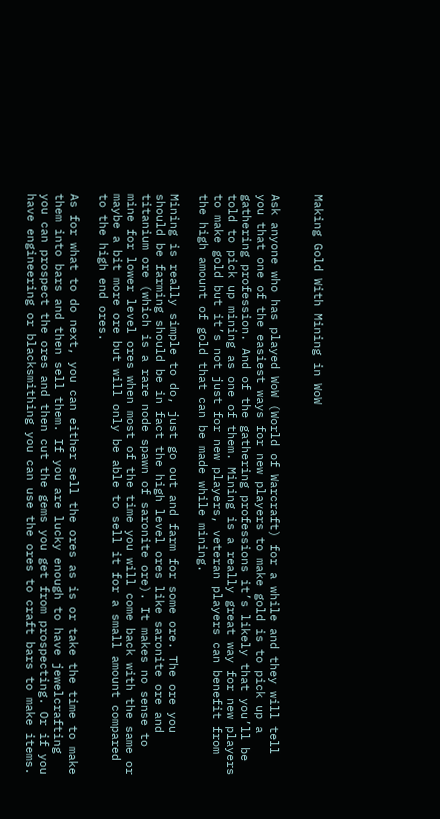Making Gold With Mining in WoW


Ask anyone who has played WoW (World of Warcraft) for a while and they will tell you that one of the easiest ways for new players to make gold is to pick up a gathering profession. And of the gathering professions it’s likely that you’ll be told to pick up mining as one of them. Mining is a really great way for new players to make gold but it’s not just for new players, veteran players can benefit from the high amount of gold that can be made while mining.

Mining is really simple to do, just go out and farm for some ore. The ore you should be farming should be in fact the high level ores like saronite ore and titanium ore (which is a rare node spawn of saronite ore). It makes no sense to mine for lower level ores when most of the time you will come back with the same or maybe a bit more ore but will only be able to sell it for a small amount compared to the high end ores.

As for what to do next, you can either sell the ores as is or take the time to make them into bars and then sell them. If you are lucky enough to have jewelcrafting you can prospect the ores and then cut the gems you get from prospecting. Or if you have engineering or blacksmithing you can use the ores to craft bars to make items.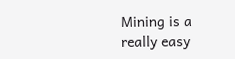Mining is a really easy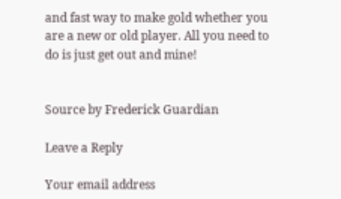and fast way to make gold whether you are a new or old player. All you need to do is just get out and mine!


Source by Frederick Guardian

Leave a Reply

Your email address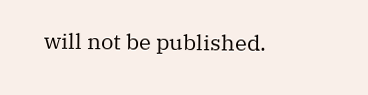will not be published.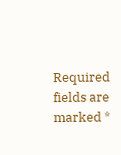Required fields are marked *